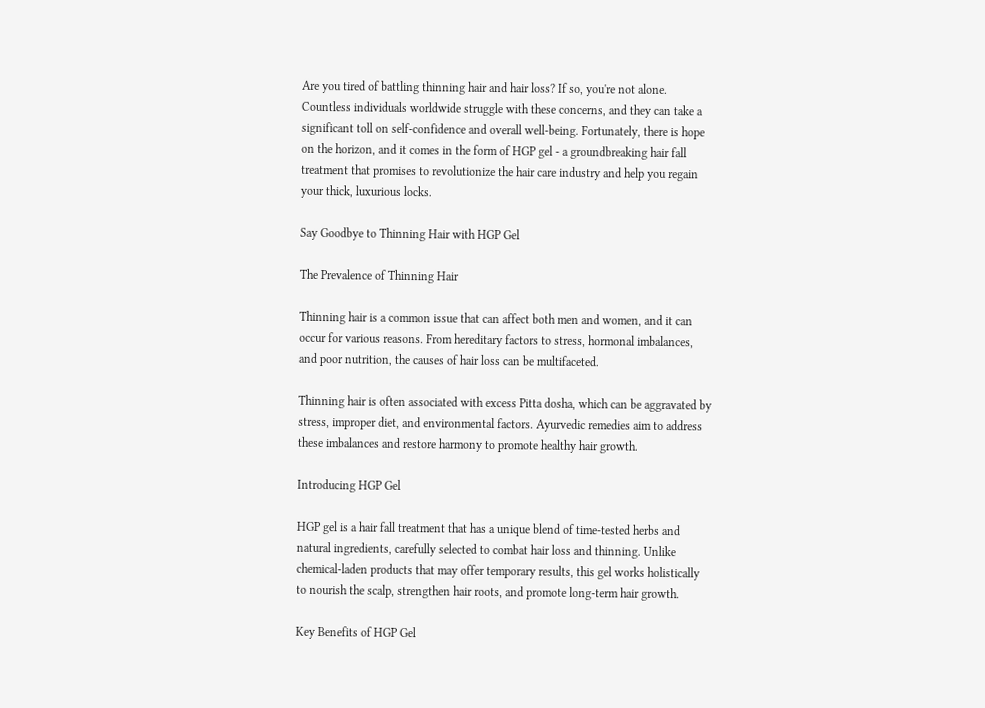Are you tired of battling thinning hair and hair loss? If so, you're not alone. Countless individuals worldwide struggle with these concerns, and they can take a significant toll on self-confidence and overall well-being. Fortunately, there is hope on the horizon, and it comes in the form of HGP gel - a groundbreaking hair fall treatment that promises to revolutionize the hair care industry and help you regain your thick, luxurious locks.

Say Goodbye to Thinning Hair with HGP Gel

The Prevalence of Thinning Hair

Thinning hair is a common issue that can affect both men and women, and it can occur for various reasons. From hereditary factors to stress, hormonal imbalances, and poor nutrition, the causes of hair loss can be multifaceted.

Thinning hair is often associated with excess Pitta dosha, which can be aggravated by stress, improper diet, and environmental factors. Ayurvedic remedies aim to address these imbalances and restore harmony to promote healthy hair growth.

Introducing HGP Gel

HGP gel is a hair fall treatment that has a unique blend of time-tested herbs and natural ingredients, carefully selected to combat hair loss and thinning. Unlike chemical-laden products that may offer temporary results, this gel works holistically to nourish the scalp, strengthen hair roots, and promote long-term hair growth.

Key Benefits of HGP Gel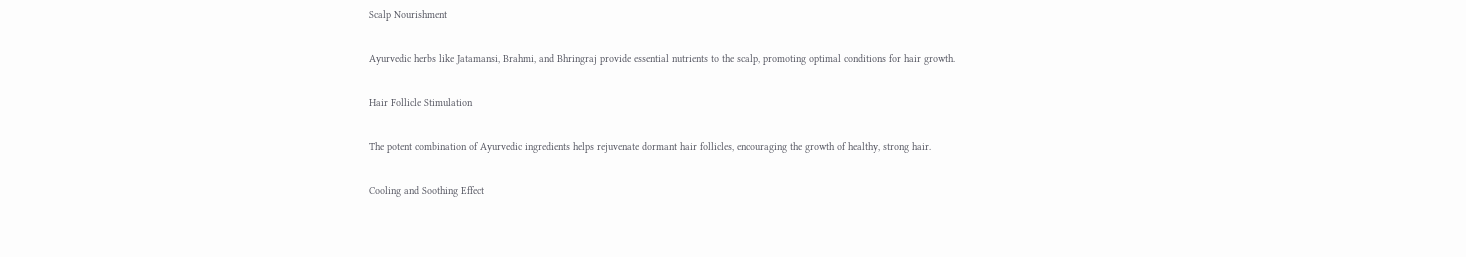Scalp Nourishment

Ayurvedic herbs like Jatamansi, Brahmi, and Bhringraj provide essential nutrients to the scalp, promoting optimal conditions for hair growth.

Hair Follicle Stimulation

The potent combination of Ayurvedic ingredients helps rejuvenate dormant hair follicles, encouraging the growth of healthy, strong hair.

Cooling and Soothing Effect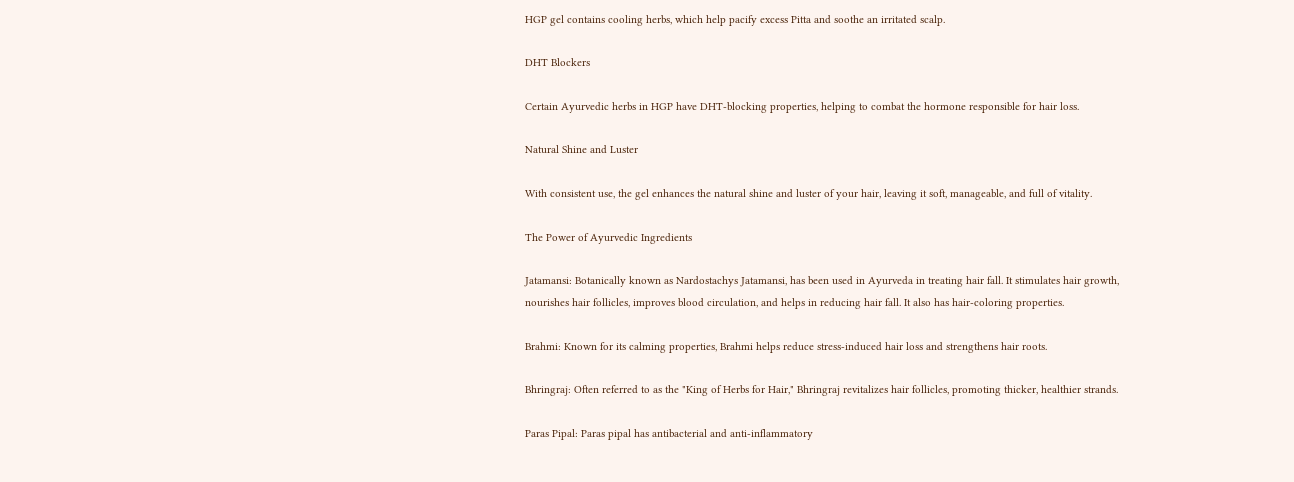HGP gel contains cooling herbs, which help pacify excess Pitta and soothe an irritated scalp.

DHT Blockers

Certain Ayurvedic herbs in HGP have DHT-blocking properties, helping to combat the hormone responsible for hair loss.

Natural Shine and Luster

With consistent use, the gel enhances the natural shine and luster of your hair, leaving it soft, manageable, and full of vitality.

The Power of Ayurvedic Ingredients

Jatamansi: Botanically known as Nardostachys Jatamansi, has been used in Ayurveda in treating hair fall. It stimulates hair growth, nourishes hair follicles, improves blood circulation, and helps in reducing hair fall. It also has hair-coloring properties.

Brahmi: Known for its calming properties, Brahmi helps reduce stress-induced hair loss and strengthens hair roots.

Bhringraj: Often referred to as the "King of Herbs for Hair," Bhringraj revitalizes hair follicles, promoting thicker, healthier strands.

Paras Pipal: Paras pipal has antibacterial and anti-inflammatory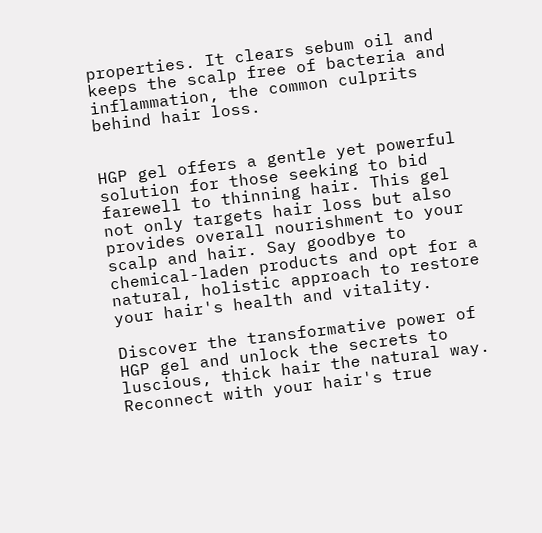properties. It clears sebum oil and keeps the scalp free of bacteria and inflammation, the common culprits behind hair loss.


HGP gel offers a gentle yet powerful solution for those seeking to bid farewell to thinning hair. This gel not only targets hair loss but also provides overall nourishment to your scalp and hair. Say goodbye to chemical-laden products and opt for a natural, holistic approach to restore your hair's health and vitality.

Discover the transformative power of HGP gel and unlock the secrets to luscious, thick hair the natural way. Reconnect with your hair's true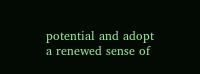potential and adopt a renewed sense of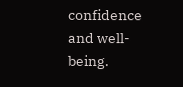confidence and well-being.